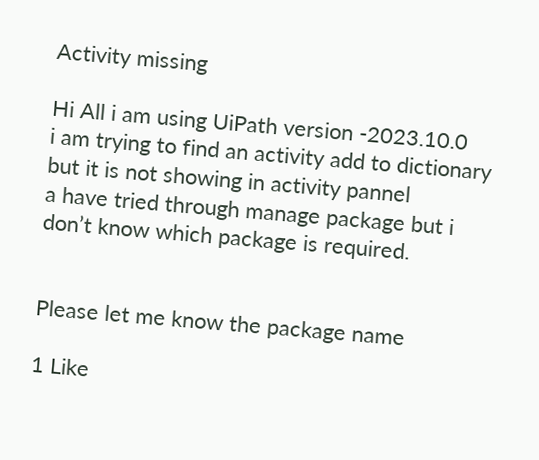Activity missing

Hi All i am using UiPath version -2023.10.0
i am trying to find an activity add to dictionary but it is not showing in activity pannel
a have tried through manage package but i don’t know which package is required.


Please let me know the package name

1 Like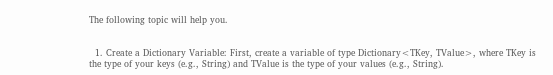The following topic will help you.


  1. Create a Dictionary Variable: First, create a variable of type Dictionary<TKey, TValue>, where TKey is the type of your keys (e.g., String) and TValue is the type of your values (e.g., String).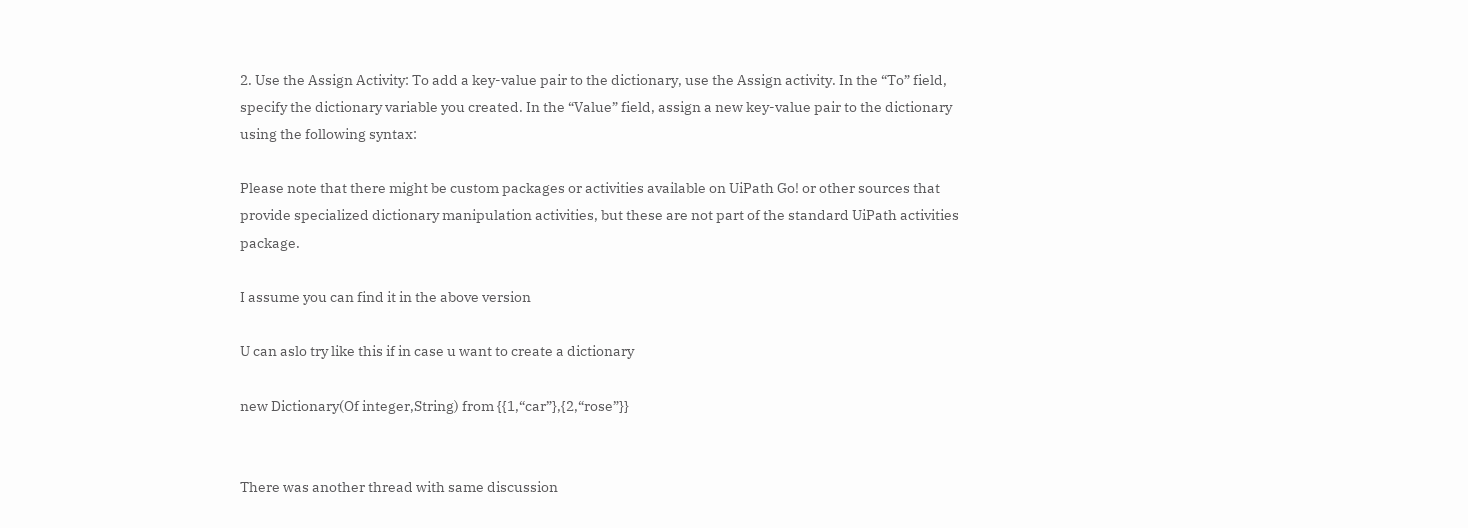2. Use the Assign Activity: To add a key-value pair to the dictionary, use the Assign activity. In the “To” field, specify the dictionary variable you created. In the “Value” field, assign a new key-value pair to the dictionary using the following syntax:

Please note that there might be custom packages or activities available on UiPath Go! or other sources that provide specialized dictionary manipulation activities, but these are not part of the standard UiPath activities package.

I assume you can find it in the above version

U can aslo try like this if in case u want to create a dictionary

new Dictionary(Of integer,String) from {{1,“car”},{2,“rose”}}


There was another thread with same discussion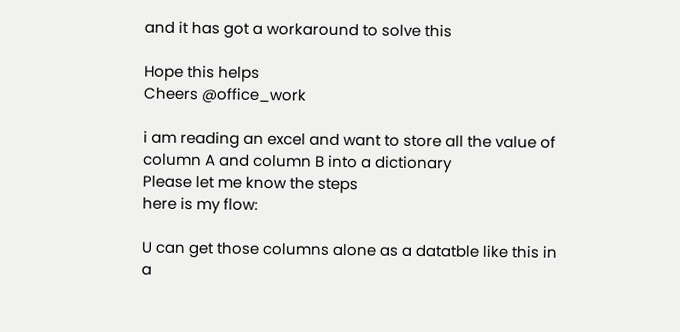and it has got a workaround to solve this

Hope this helps
Cheers @office_work

i am reading an excel and want to store all the value of column A and column B into a dictionary
Please let me know the steps
here is my flow:

U can get those columns alone as a datatble like this in a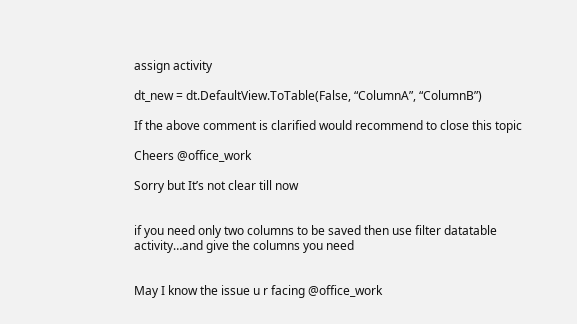assign activity

dt_new = dt.DefaultView.ToTable(False, “ColumnA”, “ColumnB”)

If the above comment is clarified would recommend to close this topic

Cheers @office_work

Sorry but It’s not clear till now


if you need only two columns to be saved then use filter datatable activity…and give the columns you need


May I know the issue u r facing @office_work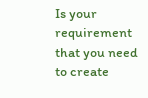Is your requirement that you need to create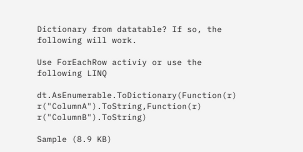Dictionary from datatable? If so, the following will work.

Use ForEachRow activiy or use the following LINQ

dt.AsEnumerable.ToDictionary(Function(r) r("ColumnA").ToString,Function(r) r("ColumnB").ToString)

Sample (8.9 KB)